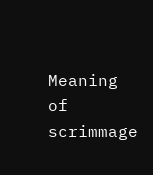Meaning of scrimmage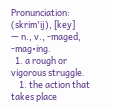Pronunciation: (skrim'ij), [key]
— n., v., -maged, -mag•ing.
  1. a rough or vigorous struggle.
    1. the action that takes place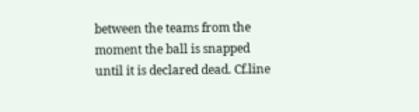between the teams from the moment the ball is snapped until it is declared dead. Cf.line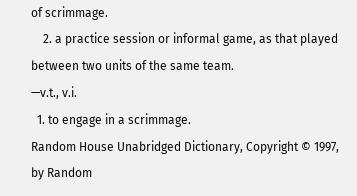of scrimmage.
    2. a practice session or informal game, as that played between two units of the same team.
—v.t., v.i.
  1. to engage in a scrimmage.
Random House Unabridged Dictionary, Copyright © 1997, by Random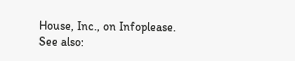House, Inc., on Infoplease.
See also: